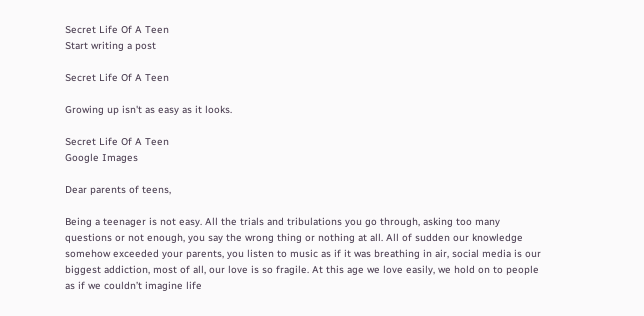Secret Life Of A Teen
Start writing a post

Secret Life Of A Teen

Growing up isn't as easy as it looks.

Secret Life Of A Teen
Google Images

Dear parents of teens,

Being a teenager is not easy. All the trials and tribulations you go through, asking too many questions or not enough, you say the wrong thing or nothing at all. All of sudden our knowledge somehow exceeded your parents, you listen to music as if it was breathing in air, social media is our biggest addiction, most of all, our love is so fragile. At this age we love easily, we hold on to people as if we couldn’t imagine life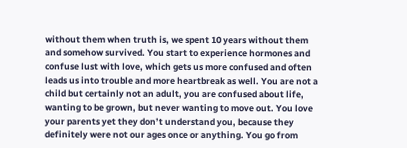without them when truth is, we spent 10 years without them and somehow survived. You start to experience hormones and confuse lust with love, which gets us more confused and often leads us into trouble and more heartbreak as well. You are not a child but certainly not an adult, you are confused about life, wanting to be grown, but never wanting to move out. You love your parents yet they don’t understand you, because they definitely were not our ages once or anything. You go from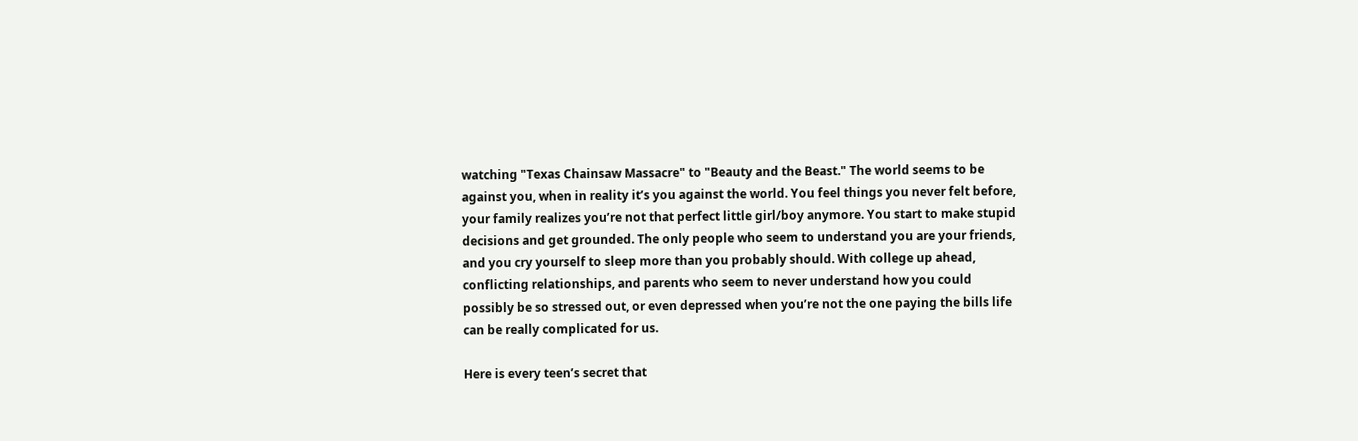watching "Texas Chainsaw Massacre" to "Beauty and the Beast." The world seems to be against you, when in reality it’s you against the world. You feel things you never felt before, your family realizes you’re not that perfect little girl/boy anymore. You start to make stupid decisions and get grounded. The only people who seem to understand you are your friends, and you cry yourself to sleep more than you probably should. With college up ahead, conflicting relationships, and parents who seem to never understand how you could possibly be so stressed out, or even depressed when you’re not the one paying the bills life can be really complicated for us.

Here is every teen’s secret that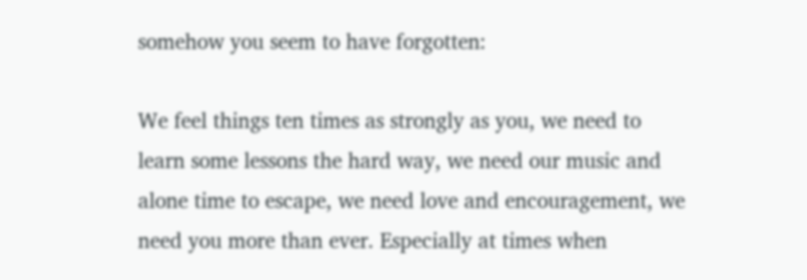somehow you seem to have forgotten:

We feel things ten times as strongly as you, we need to learn some lessons the hard way, we need our music and alone time to escape, we need love and encouragement, we need you more than ever. Especially at times when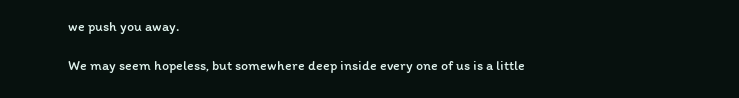we push you away.

We may seem hopeless, but somewhere deep inside every one of us is a little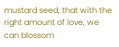mustard seed, that with the right amount of love, we can blossom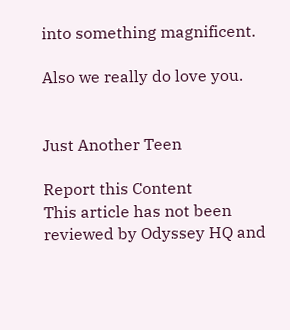into something magnificent.

Also we really do love you.


Just Another Teen

Report this Content
This article has not been reviewed by Odyssey HQ and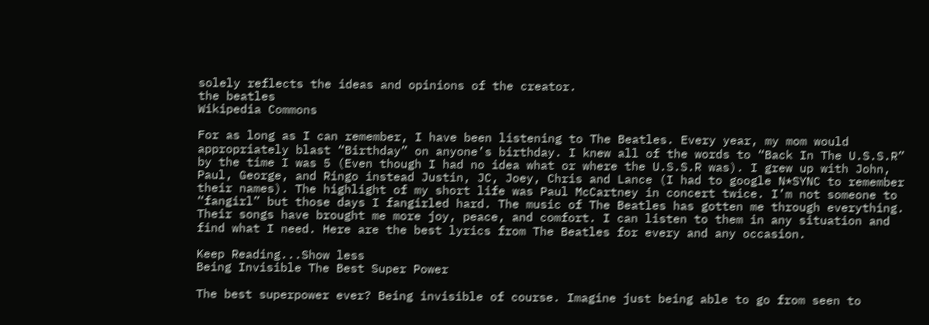solely reflects the ideas and opinions of the creator.
the beatles
Wikipedia Commons

For as long as I can remember, I have been listening to The Beatles. Every year, my mom would appropriately blast “Birthday” on anyone’s birthday. I knew all of the words to “Back In The U.S.S.R” by the time I was 5 (Even though I had no idea what or where the U.S.S.R was). I grew up with John, Paul, George, and Ringo instead Justin, JC, Joey, Chris and Lance (I had to google N*SYNC to remember their names). The highlight of my short life was Paul McCartney in concert twice. I’m not someone to “fangirl” but those days I fangirled hard. The music of The Beatles has gotten me through everything. Their songs have brought me more joy, peace, and comfort. I can listen to them in any situation and find what I need. Here are the best lyrics from The Beatles for every and any occasion.

Keep Reading...Show less
Being Invisible The Best Super Power

The best superpower ever? Being invisible of course. Imagine just being able to go from seen to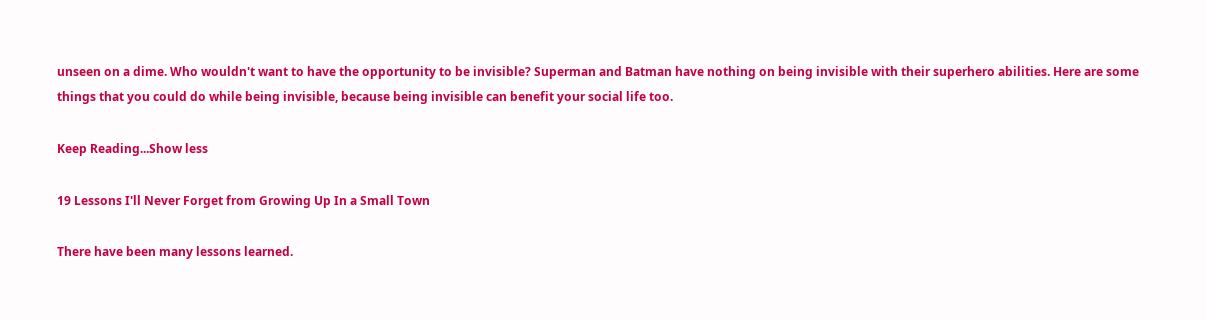unseen on a dime. Who wouldn't want to have the opportunity to be invisible? Superman and Batman have nothing on being invisible with their superhero abilities. Here are some things that you could do while being invisible, because being invisible can benefit your social life too.

Keep Reading...Show less

19 Lessons I'll Never Forget from Growing Up In a Small Town

There have been many lessons learned.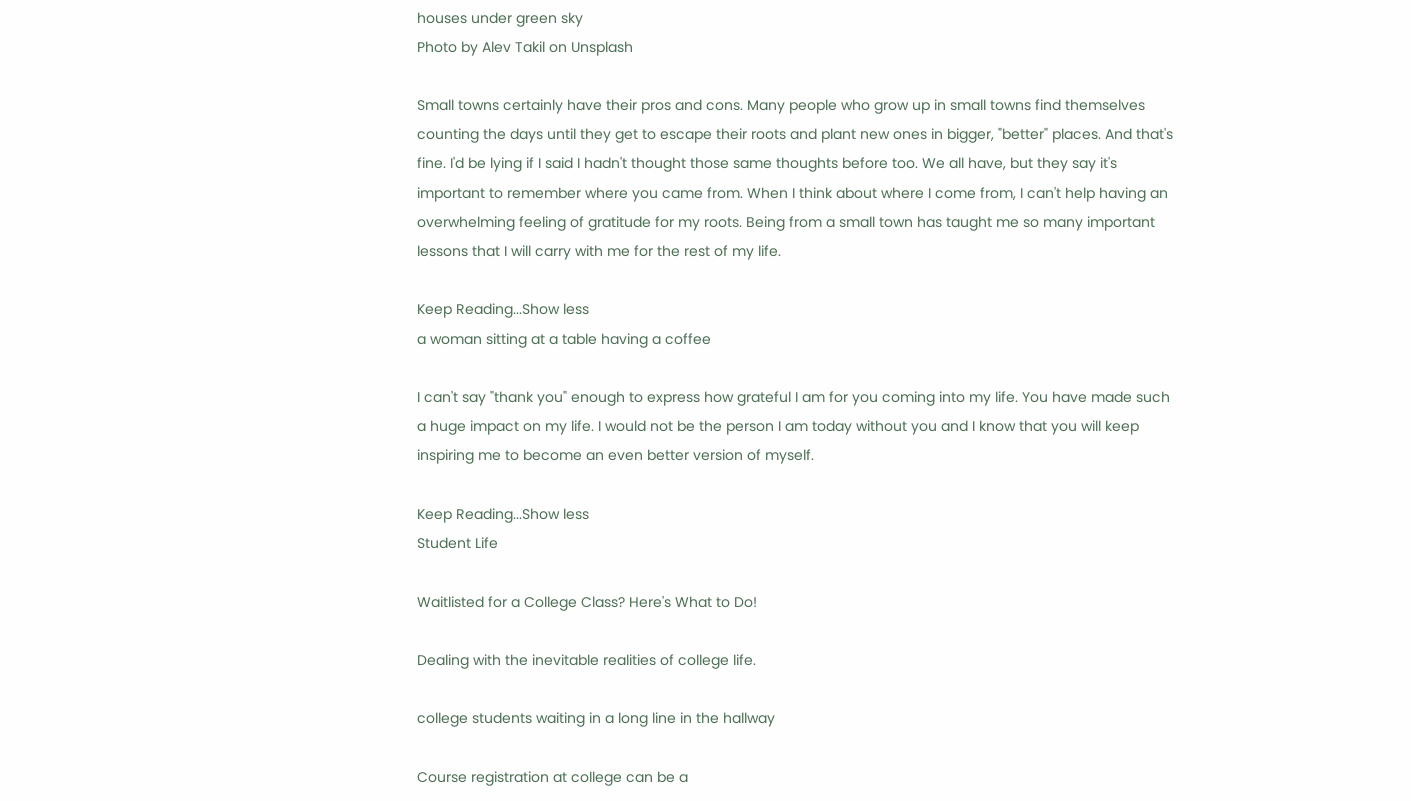houses under green sky
Photo by Alev Takil on Unsplash

Small towns certainly have their pros and cons. Many people who grow up in small towns find themselves counting the days until they get to escape their roots and plant new ones in bigger, "better" places. And that's fine. I'd be lying if I said I hadn't thought those same thoughts before too. We all have, but they say it's important to remember where you came from. When I think about where I come from, I can't help having an overwhelming feeling of gratitude for my roots. Being from a small town has taught me so many important lessons that I will carry with me for the rest of my life.

Keep Reading...Show less
a woman sitting at a table having a coffee

I can't say "thank you" enough to express how grateful I am for you coming into my life. You have made such a huge impact on my life. I would not be the person I am today without you and I know that you will keep inspiring me to become an even better version of myself.

Keep Reading...Show less
Student Life

Waitlisted for a College Class? Here's What to Do!

Dealing with the inevitable realities of college life.

college students waiting in a long line in the hallway

Course registration at college can be a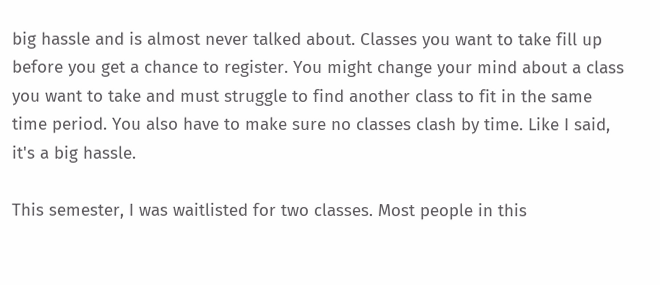big hassle and is almost never talked about. Classes you want to take fill up before you get a chance to register. You might change your mind about a class you want to take and must struggle to find another class to fit in the same time period. You also have to make sure no classes clash by time. Like I said, it's a big hassle.

This semester, I was waitlisted for two classes. Most people in this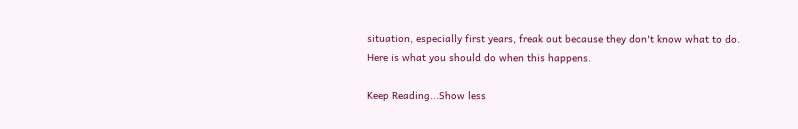situation, especially first years, freak out because they don't know what to do. Here is what you should do when this happens.

Keep Reading...Show less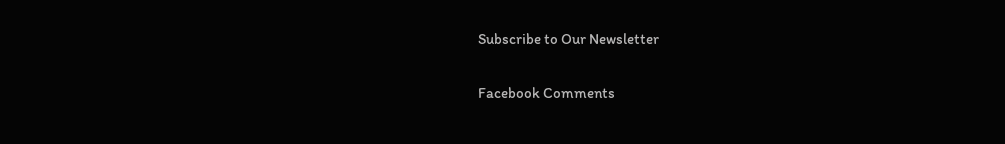Subscribe to Our Newsletter

Facebook Comments